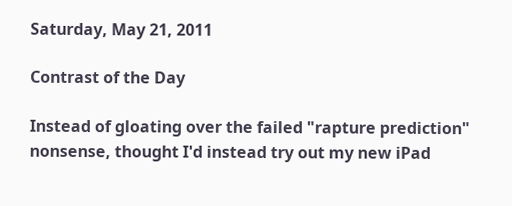Saturday, May 21, 2011

Contrast of the Day

Instead of gloating over the failed "rapture prediction" nonsense, thought I'd instead try out my new iPad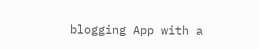blogging App with a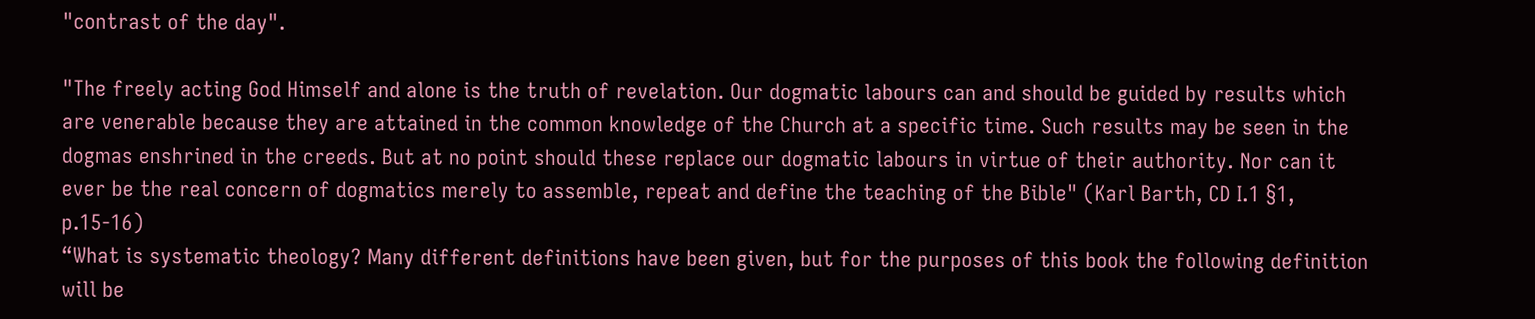"contrast of the day".

"The freely acting God Himself and alone is the truth of revelation. Our dogmatic labours can and should be guided by results which are venerable because they are attained in the common knowledge of the Church at a specific time. Such results may be seen in the dogmas enshrined in the creeds. But at no point should these replace our dogmatic labours in virtue of their authority. Nor can it ever be the real concern of dogmatics merely to assemble, repeat and define the teaching of the Bible" (Karl Barth, CD I.1 §1, p.15-16)
“What is systematic theology? Many different definitions have been given, but for the purposes of this book the following definition will be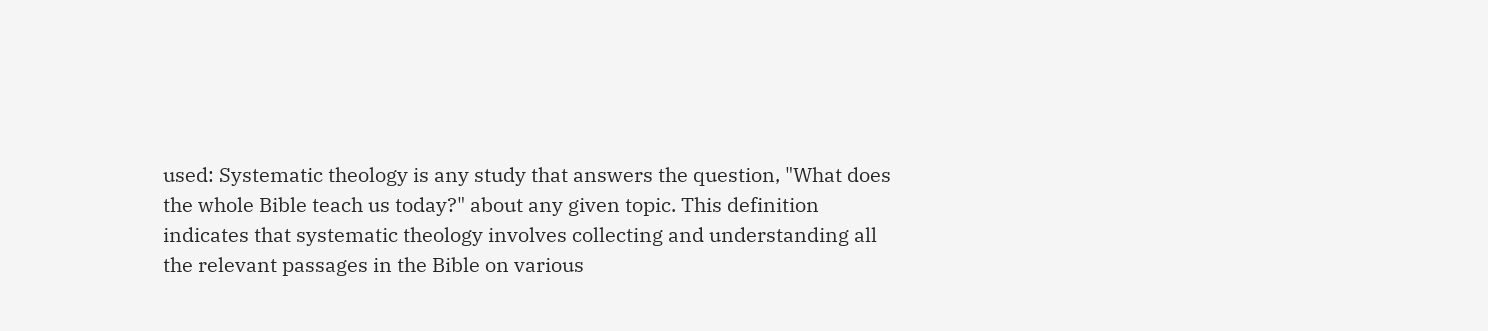used: Systematic theology is any study that answers the question, "What does the whole Bible teach us today?" about any given topic. This definition indicates that systematic theology involves collecting and understanding all the relevant passages in the Bible on various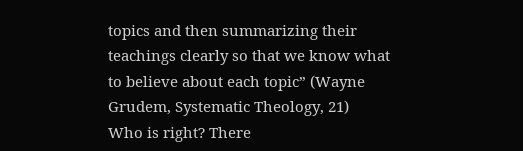topics and then summarizing their teachings clearly so that we know what to believe about each topic” (Wayne Grudem, Systematic Theology, 21)
Who is right? There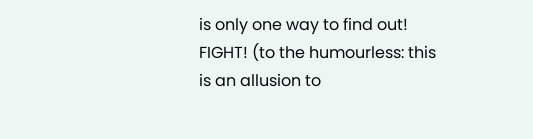is only one way to find out! FIGHT! (to the humourless: this is an allusion to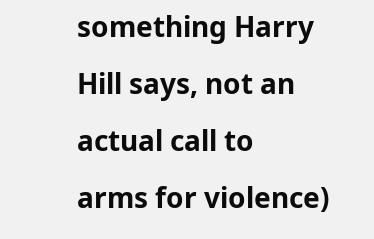something Harry Hill says, not an actual call to arms for violence)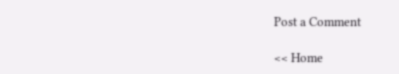Post a Comment

<< Home